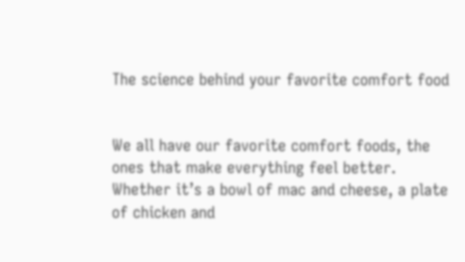The science behind your favorite comfort food


We all have our favorite comfort foods, the ones that make everything feel better. Whether it’s a bowl of mac and cheese, a plate of chicken and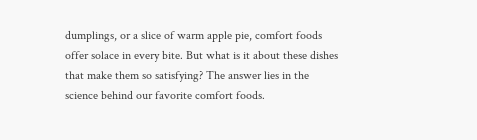dumplings, or a slice of warm apple pie, comfort foods offer solace in every bite. But what is it about these dishes that make them so satisfying? The answer lies in the science behind our favorite comfort foods.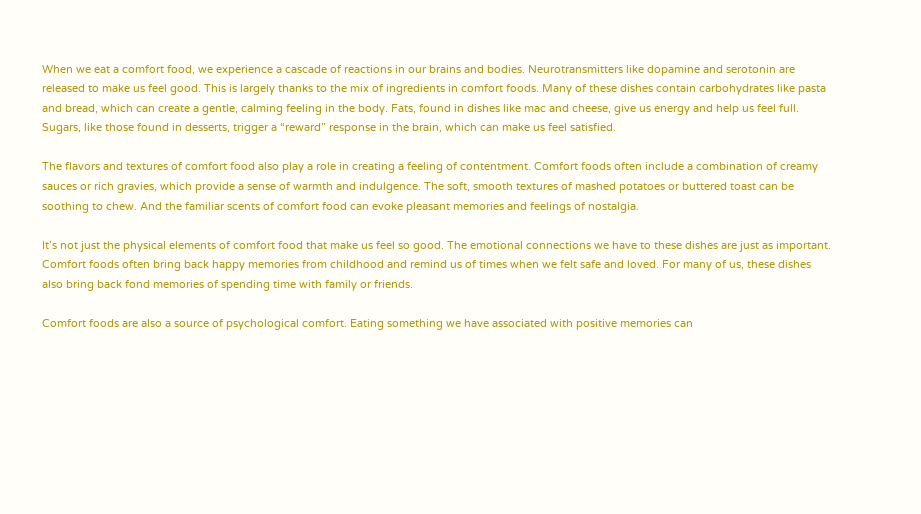When we eat a comfort food, we experience a cascade of reactions in our brains and bodies. Neurotransmitters like dopamine and serotonin are released to make us feel good. This is largely thanks to the mix of ingredients in comfort foods. Many of these dishes contain carbohydrates like pasta and bread, which can create a gentle, calming feeling in the body. Fats, found in dishes like mac and cheese, give us energy and help us feel full. Sugars, like those found in desserts, trigger a “reward” response in the brain, which can make us feel satisfied.

The flavors and textures of comfort food also play a role in creating a feeling of contentment. Comfort foods often include a combination of creamy sauces or rich gravies, which provide a sense of warmth and indulgence. The soft, smooth textures of mashed potatoes or buttered toast can be soothing to chew. And the familiar scents of comfort food can evoke pleasant memories and feelings of nostalgia.

It’s not just the physical elements of comfort food that make us feel so good. The emotional connections we have to these dishes are just as important. Comfort foods often bring back happy memories from childhood and remind us of times when we felt safe and loved. For many of us, these dishes also bring back fond memories of spending time with family or friends.

Comfort foods are also a source of psychological comfort. Eating something we have associated with positive memories can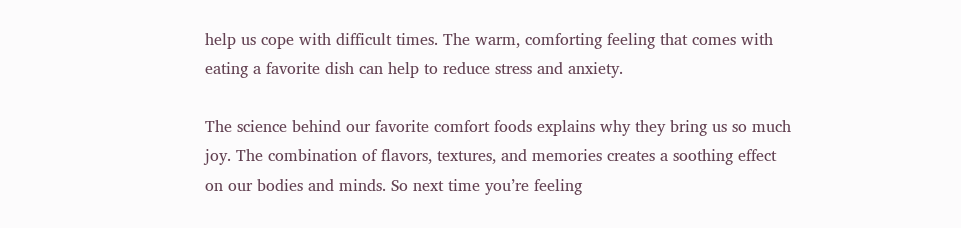help us cope with difficult times. The warm, comforting feeling that comes with eating a favorite dish can help to reduce stress and anxiety.

The science behind our favorite comfort foods explains why they bring us so much joy. The combination of flavors, textures, and memories creates a soothing effect on our bodies and minds. So next time you’re feeling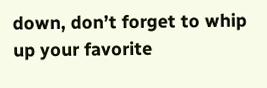down, don’t forget to whip up your favorite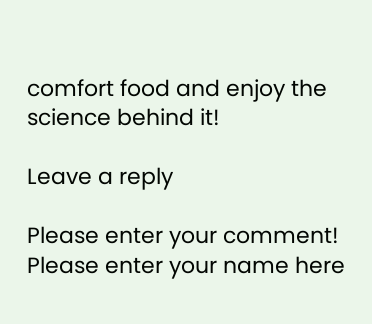comfort food and enjoy the science behind it!

Leave a reply

Please enter your comment!
Please enter your name here